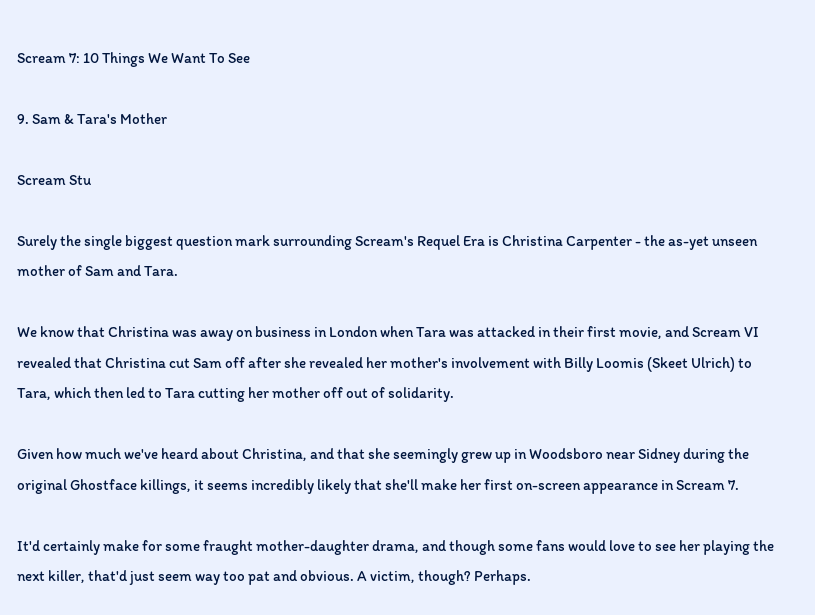Scream 7: 10 Things We Want To See

9. Sam & Tara's Mother

Scream Stu

Surely the single biggest question mark surrounding Scream's Requel Era is Christina Carpenter - the as-yet unseen mother of Sam and Tara.

We know that Christina was away on business in London when Tara was attacked in their first movie, and Scream VI revealed that Christina cut Sam off after she revealed her mother's involvement with Billy Loomis (Skeet Ulrich) to Tara, which then led to Tara cutting her mother off out of solidarity.

Given how much we've heard about Christina, and that she seemingly grew up in Woodsboro near Sidney during the original Ghostface killings, it seems incredibly likely that she'll make her first on-screen appearance in Scream 7.

It'd certainly make for some fraught mother-daughter drama, and though some fans would love to see her playing the next killer, that'd just seem way too pat and obvious. A victim, though? Perhaps.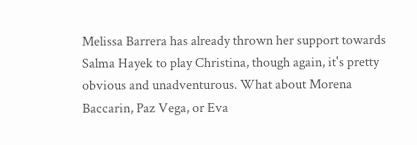Melissa Barrera has already thrown her support towards Salma Hayek to play Christina, though again, it's pretty obvious and unadventurous. What about Morena Baccarin, Paz Vega, or Eva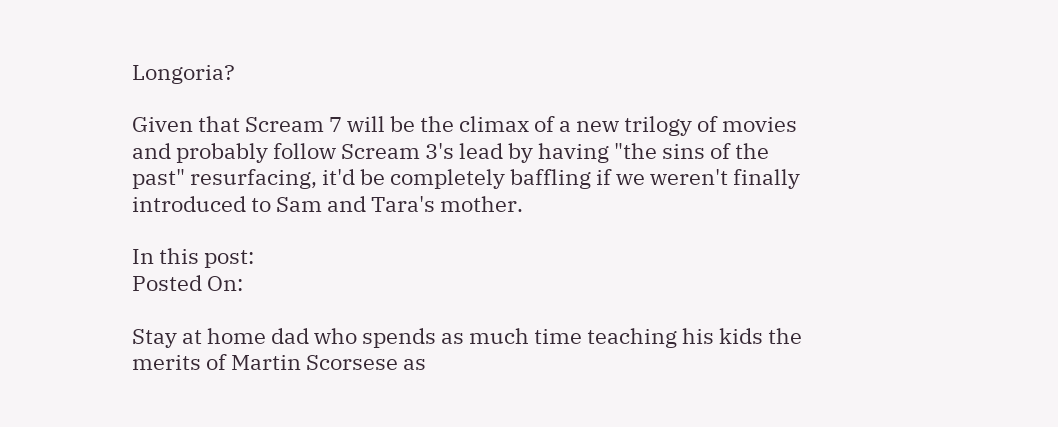Longoria?

Given that Scream 7 will be the climax of a new trilogy of movies and probably follow Scream 3's lead by having "the sins of the past" resurfacing, it'd be completely baffling if we weren't finally introduced to Sam and Tara's mother.

In this post:
Posted On:

Stay at home dad who spends as much time teaching his kids the merits of Martin Scorsese as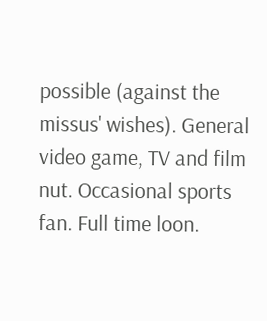possible (against the missus' wishes). General video game, TV and film nut. Occasional sports fan. Full time loon.